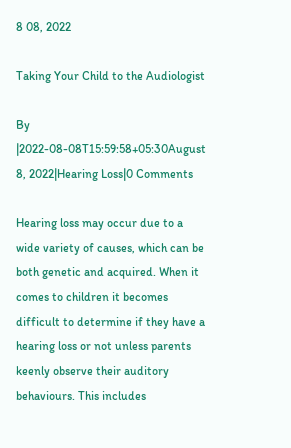8 08, 2022

Taking Your Child to the Audiologist

By |2022-08-08T15:59:58+05:30August 8, 2022|Hearing Loss|0 Comments

Hearing loss may occur due to a wide variety of causes, which can be both genetic and acquired. When it comes to children it becomes difficult to determine if they have a hearing loss or not unless parents keenly observe their auditory behaviours. This includes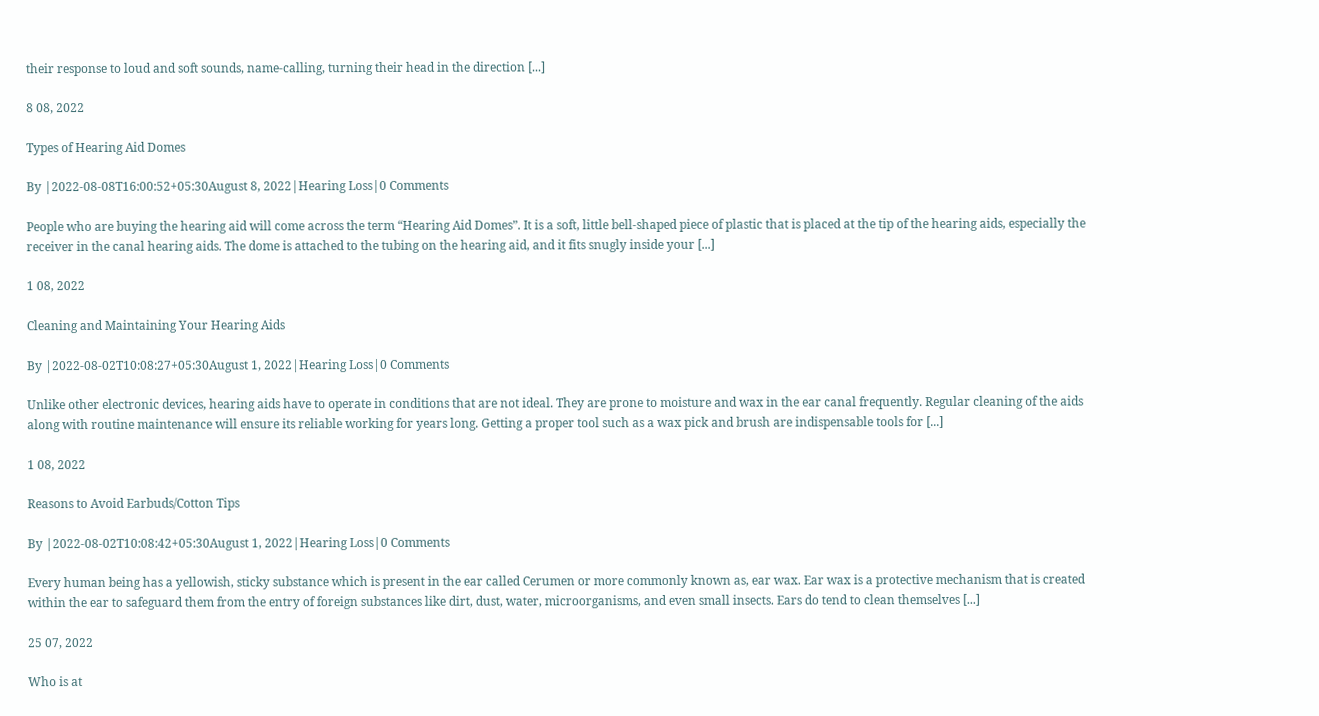their response to loud and soft sounds, name-calling, turning their head in the direction [...]

8 08, 2022

Types of Hearing Aid Domes

By |2022-08-08T16:00:52+05:30August 8, 2022|Hearing Loss|0 Comments

People who are buying the hearing aid will come across the term “Hearing Aid Domes”. It is a soft, little bell-shaped piece of plastic that is placed at the tip of the hearing aids, especially the receiver in the canal hearing aids. The dome is attached to the tubing on the hearing aid, and it fits snugly inside your [...]

1 08, 2022

Cleaning and Maintaining Your Hearing Aids

By |2022-08-02T10:08:27+05:30August 1, 2022|Hearing Loss|0 Comments

Unlike other electronic devices, hearing aids have to operate in conditions that are not ideal. They are prone to moisture and wax in the ear canal frequently. Regular cleaning of the aids along with routine maintenance will ensure its reliable working for years long. Getting a proper tool such as a wax pick and brush are indispensable tools for [...]

1 08, 2022

Reasons to Avoid Earbuds/Cotton Tips

By |2022-08-02T10:08:42+05:30August 1, 2022|Hearing Loss|0 Comments

Every human being has a yellowish, sticky substance which is present in the ear called Cerumen or more commonly known as, ear wax. Ear wax is a protective mechanism that is created within the ear to safeguard them from the entry of foreign substances like dirt, dust, water, microorganisms, and even small insects. Ears do tend to clean themselves [...]

25 07, 2022

Who is at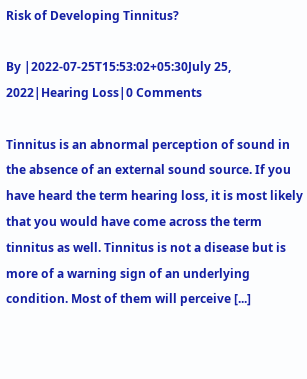Risk of Developing Tinnitus?

By |2022-07-25T15:53:02+05:30July 25, 2022|Hearing Loss|0 Comments

Tinnitus is an abnormal perception of sound in the absence of an external sound source. If you have heard the term hearing loss, it is most likely that you would have come across the term tinnitus as well. Tinnitus is not a disease but is more of a warning sign of an underlying condition. Most of them will perceive [...]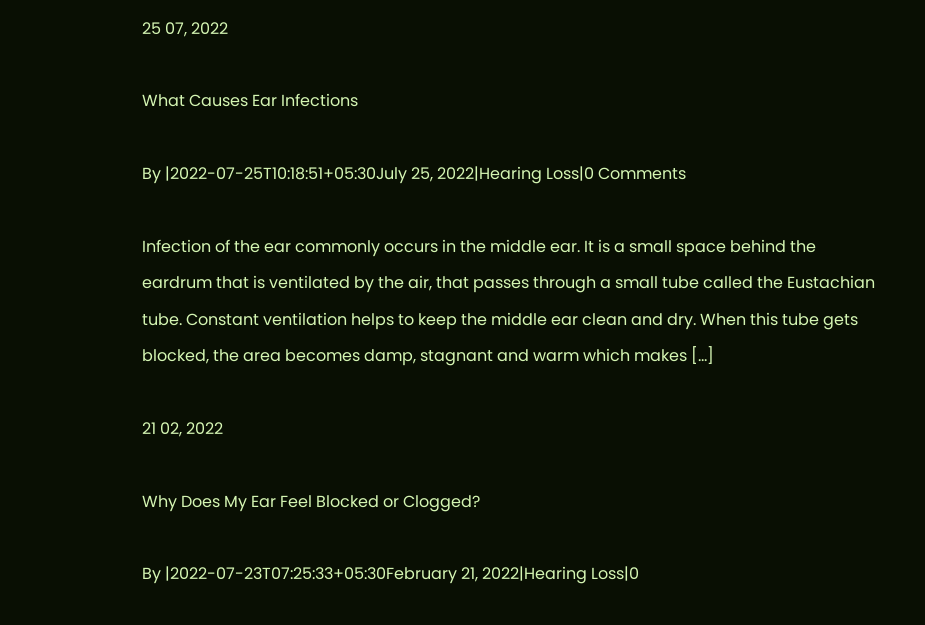25 07, 2022

What Causes Ear Infections

By |2022-07-25T10:18:51+05:30July 25, 2022|Hearing Loss|0 Comments

Infection of the ear commonly occurs in the middle ear. It is a small space behind the eardrum that is ventilated by the air, that passes through a small tube called the Eustachian tube. Constant ventilation helps to keep the middle ear clean and dry. When this tube gets blocked, the area becomes damp, stagnant and warm which makes [...]

21 02, 2022

Why Does My Ear Feel Blocked or Clogged?

By |2022-07-23T07:25:33+05:30February 21, 2022|Hearing Loss|0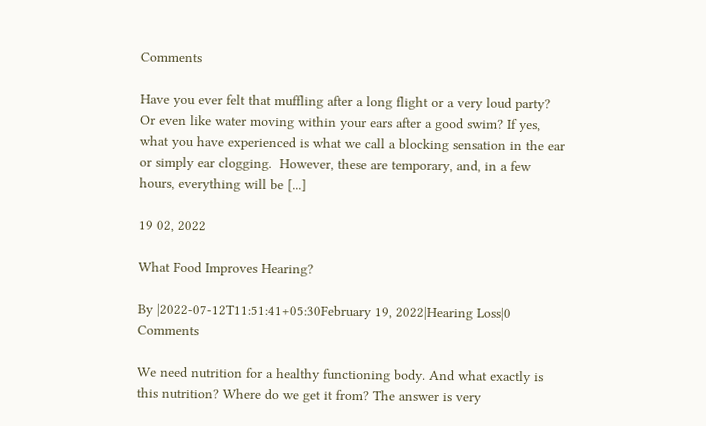Comments

Have you ever felt that muffling after a long flight or a very loud party? Or even like water moving within your ears after a good swim? If yes, what you have experienced is what we call a blocking sensation in the ear or simply ear clogging.  However, these are temporary, and, in a few hours, everything will be [...]

19 02, 2022

What Food Improves Hearing?

By |2022-07-12T11:51:41+05:30February 19, 2022|Hearing Loss|0 Comments

We need nutrition for a healthy functioning body. And what exactly is this nutrition? Where do we get it from? The answer is very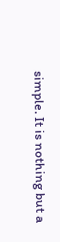simple. It is nothing but a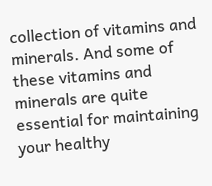collection of vitamins and minerals. And some of these vitamins and minerals are quite essential for maintaining your healthy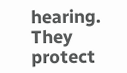hearing. They protect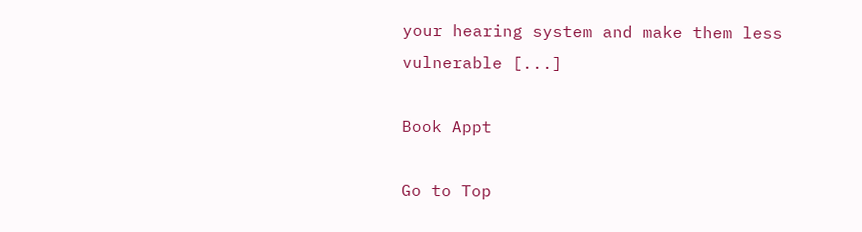your hearing system and make them less vulnerable [...]

Book Appt

Go to Top